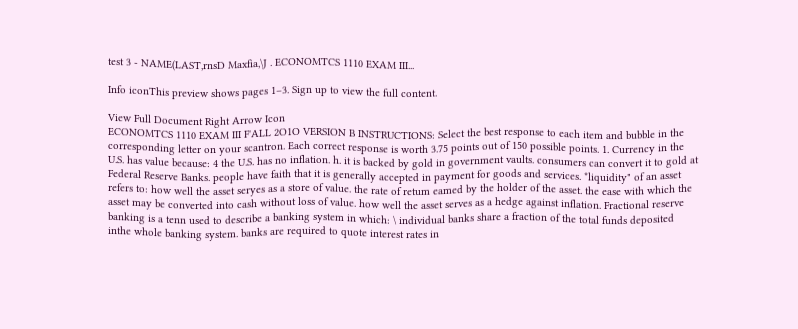test 3 - NAME(LAST,rnsD Maxfia,\J . ECONOMTCS 1110 EXAM III...

Info iconThis preview shows pages 1–3. Sign up to view the full content.

View Full Document Right Arrow Icon
ECONOMTCS 1110 EXAM III F'ALL 2O1O VERSION B INSTRUCTIONS: Select the best response to each item and bubble in the corresponding letter on your scantron. Each correct response is worth 3.75 points out of 150 possible points. 1. Currency in the U.S. has value because: 4 the U.S. has no inflation. h. it is backed by gold in government vaults. consumers can convert it to gold at Federal Reserve Banks. people have faith that it is generally accepted in payment for goods and services. *liquidity" of an asset refers to: how well the asset seryes as a store of value. the rate of retum eamed by the holder of the asset. the ease with which the asset may be converted into cash without loss of value. how well the asset serves as a hedge against inflation. Fractional reserve banking is a tenn used to describe a banking system in which: \ individual banks share a fraction of the total funds deposited inthe whole banking system. banks are required to quote interest rates in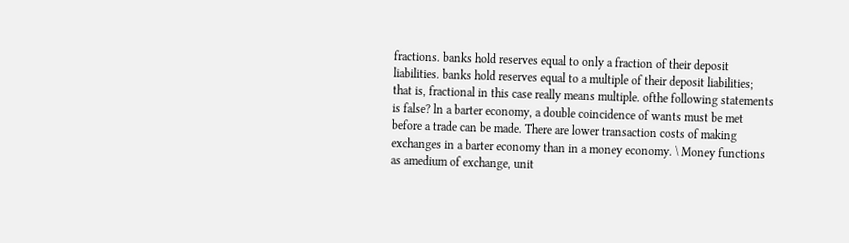fractions. banks hold reserves equal to only a fraction of their deposit liabilities. banks hold reserves equal to a multiple of their deposit liabilities; that is, fractional in this case really means multiple. ofthe following statements is false? ln a barter economy, a double coincidence of wants must be met before a trade can be made. There are lower transaction costs of making exchanges in a barter economy than in a money economy. \ Money functions as amedium of exchange, unit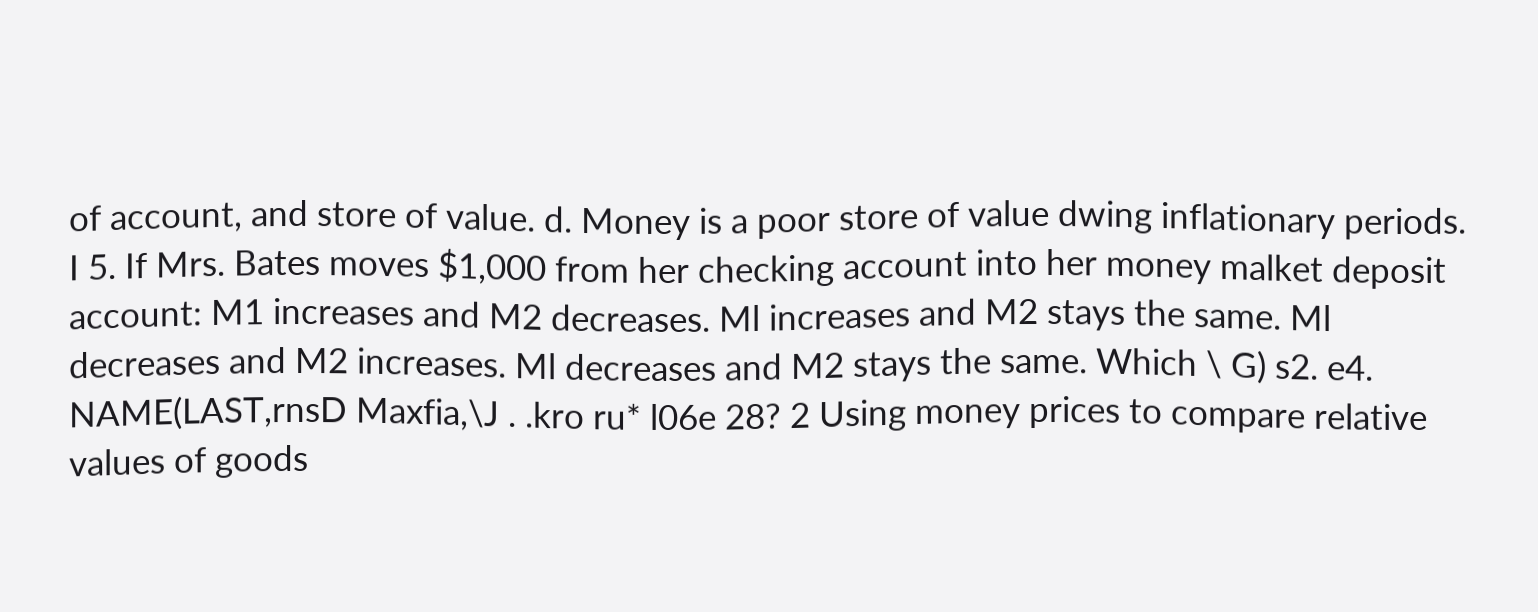of account, and store of value. d. Money is a poor store of value dwing inflationary periods. I 5. If Mrs. Bates moves $1,000 from her checking account into her money malket deposit account: M1 increases and M2 decreases. Ml increases and M2 stays the same. Ml decreases and M2 increases. Ml decreases and M2 stays the same. Which \ G) s2. e4. NAME(LAST,rnsD Maxfia,\J . .kro ru* l06e 28? 2 Using money prices to compare relative values of goods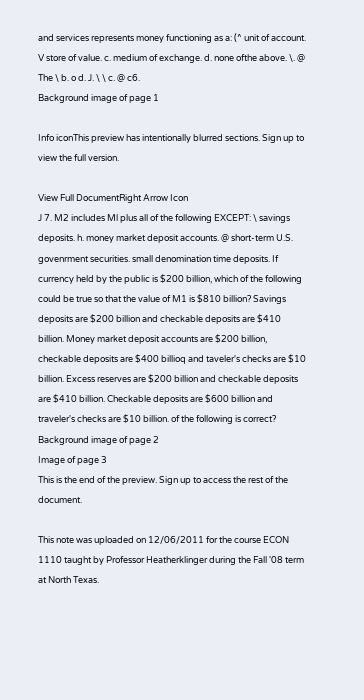and services represents money functioning as a: (^ unit of account. V store of value. c. medium of exchange. d. none ofthe above. \. @ The \ b. o d. J. \ \ c. @ c6.
Background image of page 1

Info iconThis preview has intentionally blurred sections. Sign up to view the full version.

View Full DocumentRight Arrow Icon
J 7. M2 includes Ml plus all of the following EXCEPT: \ savings deposits. h. money market deposit accounts. @ short-term U.S. govenrment securities. small denomination time deposits. If currency held by the public is $200 billion, which of the following could be true so that the value of M1 is $810 billion? Savings deposits are $200 billion and checkable deposits are $410 billion. Money market deposit accounts are $200 billion, checkable deposits are $400 billioq and taveler's checks are $10 billion. Excess reserves are $200 billion and checkable deposits are $410 billion. Checkable deposits are $600 billion and traveler's checks are $10 billion. of the following is correct?
Background image of page 2
Image of page 3
This is the end of the preview. Sign up to access the rest of the document.

This note was uploaded on 12/06/2011 for the course ECON 1110 taught by Professor Heatherklinger during the Fall '08 term at North Texas.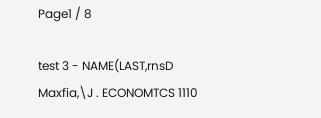Page1 / 8

test 3 - NAME(LAST,rnsD Maxfia,\J . ECONOMTCS 1110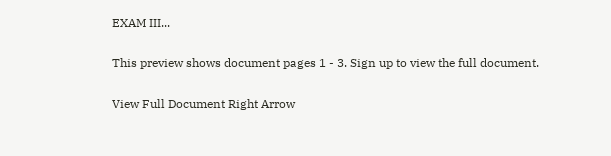EXAM III...

This preview shows document pages 1 - 3. Sign up to view the full document.

View Full Document Right Arrow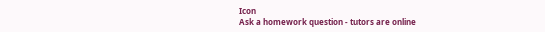Icon
Ask a homework question - tutors are online